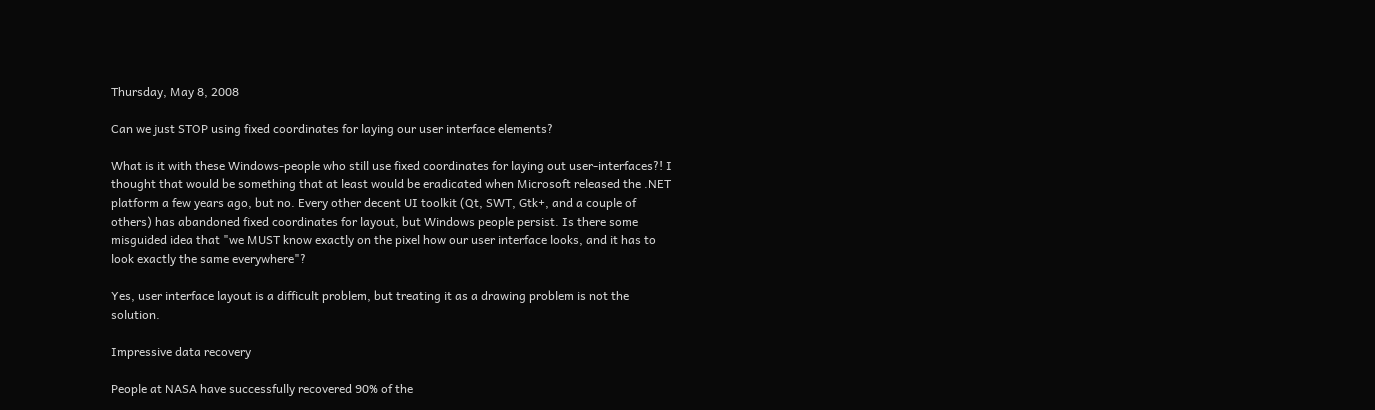Thursday, May 8, 2008

Can we just STOP using fixed coordinates for laying our user interface elements?

What is it with these Windows-people who still use fixed coordinates for laying out user-interfaces?! I thought that would be something that at least would be eradicated when Microsoft released the .NET platform a few years ago, but no. Every other decent UI toolkit (Qt, SWT, Gtk+, and a couple of others) has abandoned fixed coordinates for layout, but Windows people persist. Is there some misguided idea that "we MUST know exactly on the pixel how our user interface looks, and it has to look exactly the same everywhere"?

Yes, user interface layout is a difficult problem, but treating it as a drawing problem is not the solution.

Impressive data recovery

People at NASA have successfully recovered 90% of the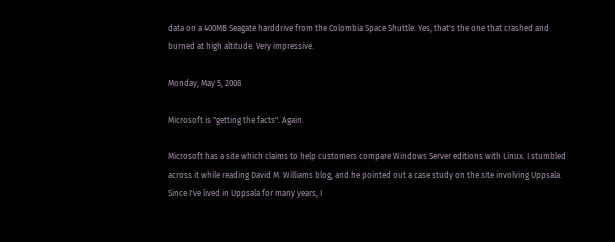data on a 400MB Seagate harddrive from the Colombia Space Shuttle. Yes, that's the one that crashed and burned at high altitude. Very impressive.

Monday, May 5, 2008

Microsoft is "getting the facts". Again.

Microsoft has a site which claims to help customers compare Windows Server editions with Linux. I stumbled across it while reading David M. Williams blog, and he pointed out a case study on the site involving Uppsala. Since I've lived in Uppsala for many years, I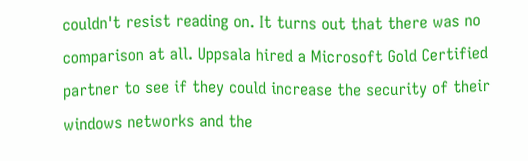couldn't resist reading on. It turns out that there was no comparison at all. Uppsala hired a Microsoft Gold Certified partner to see if they could increase the security of their windows networks and the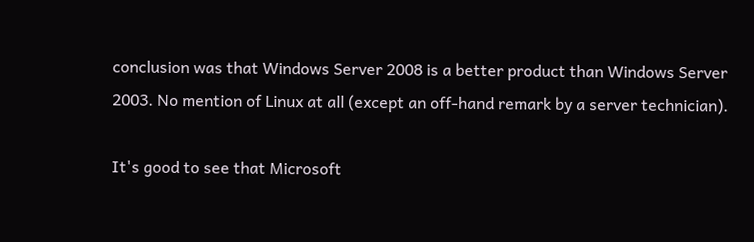conclusion was that Windows Server 2008 is a better product than Windows Server 2003. No mention of Linux at all (except an off-hand remark by a server technician).

It's good to see that Microsoft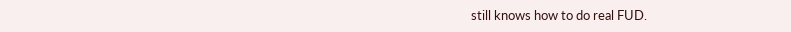still knows how to do real FUD.